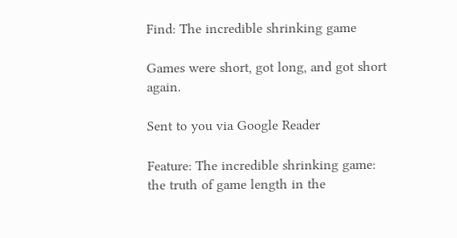Find: The incredible shrinking game

Games were short, got long, and got short again.

Sent to you via Google Reader

Feature: The incredible shrinking game: the truth of game length in the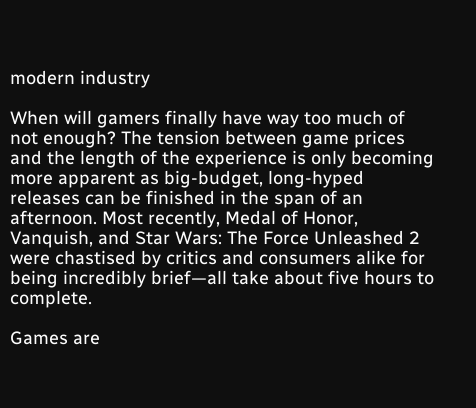modern industry

When will gamers finally have way too much of not enough? The tension between game prices and the length of the experience is only becoming more apparent as big-budget, long-hyped releases can be finished in the span of an afternoon. Most recently, Medal of Honor, Vanquish, and Star Wars: The Force Unleashed 2 were chastised by critics and consumers alike for being incredibly brief—all take about five hours to complete.

Games are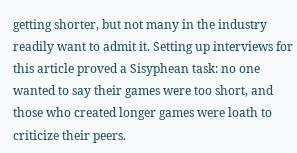getting shorter, but not many in the industry readily want to admit it. Setting up interviews for this article proved a Sisyphean task: no one wanted to say their games were too short, and those who created longer games were loath to criticize their peers.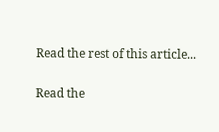Read the rest of this article...

Read the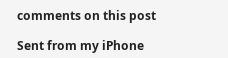comments on this post

Sent from my iPhone